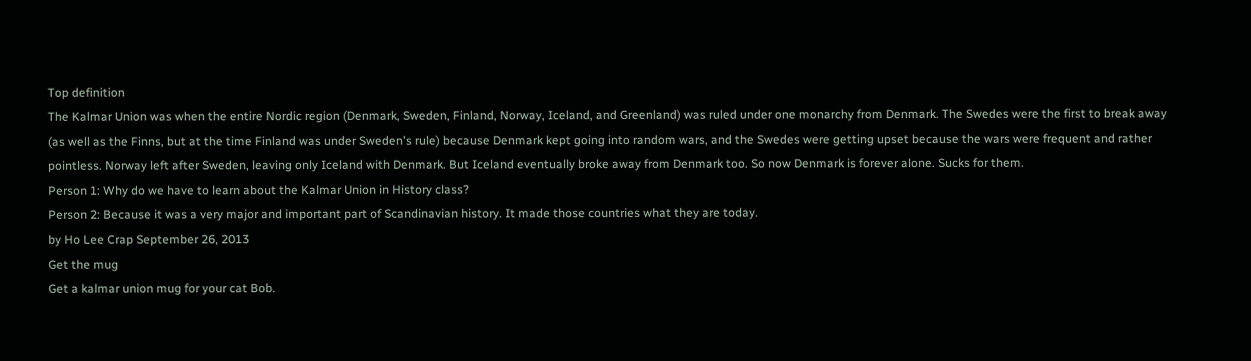Top definition
The Kalmar Union was when the entire Nordic region (Denmark, Sweden, Finland, Norway, Iceland, and Greenland) was ruled under one monarchy from Denmark. The Swedes were the first to break away (as well as the Finns, but at the time Finland was under Sweden's rule) because Denmark kept going into random wars, and the Swedes were getting upset because the wars were frequent and rather pointless. Norway left after Sweden, leaving only Iceland with Denmark. But Iceland eventually broke away from Denmark too. So now Denmark is forever alone. Sucks for them.
Person 1: Why do we have to learn about the Kalmar Union in History class?
Person 2: Because it was a very major and important part of Scandinavian history. It made those countries what they are today.
by Ho Lee Crap September 26, 2013
Get the mug
Get a kalmar union mug for your cat Bob.